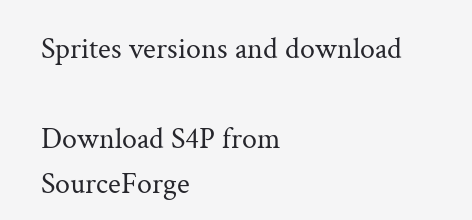Sprites versions and download

Download S4P from SourceForge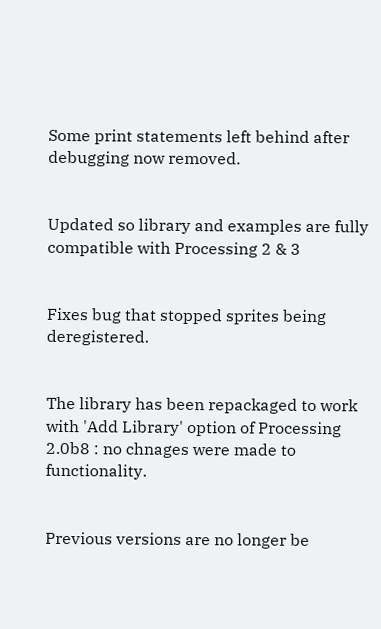Some print statements left behind after debugging now removed.


Updated so library and examples are fully compatible with Processing 2 & 3


Fixes bug that stopped sprites being deregistered.


The library has been repackaged to work with 'Add Library' option of Processing 2.0b8 : no chnages were made to functionality.


Previous versions are no longer be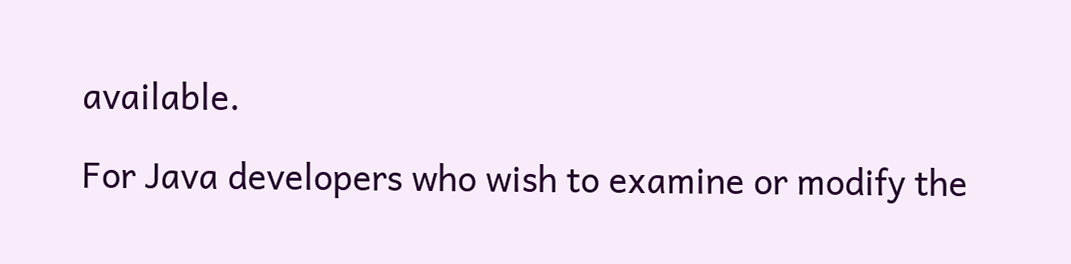available.

For Java developers who wish to examine or modify the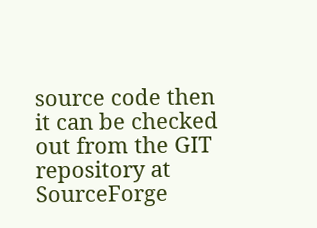source code then it can be checked out from the GIT repository at SourceForge